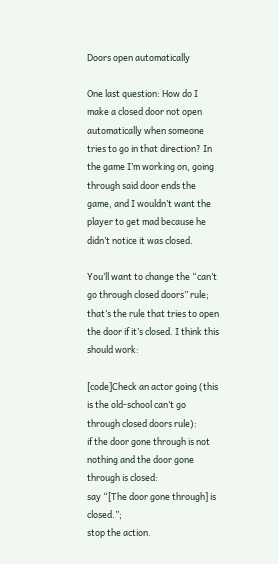Doors open automatically

One last question: How do I make a closed door not open automatically when someone tries to go in that direction? In the game I’m working on, going through said door ends the game, and I wouldn’t want the player to get mad because he didn’t notice it was closed.

You’ll want to change the “can’t go through closed doors” rule; that’s the rule that tries to open the door if it’s closed. I think this should work:

[code]Check an actor going (this is the old-school can’t go through closed doors rule):
if the door gone through is not nothing and the door gone through is closed:
say “[The door gone through] is closed.”;
stop the action.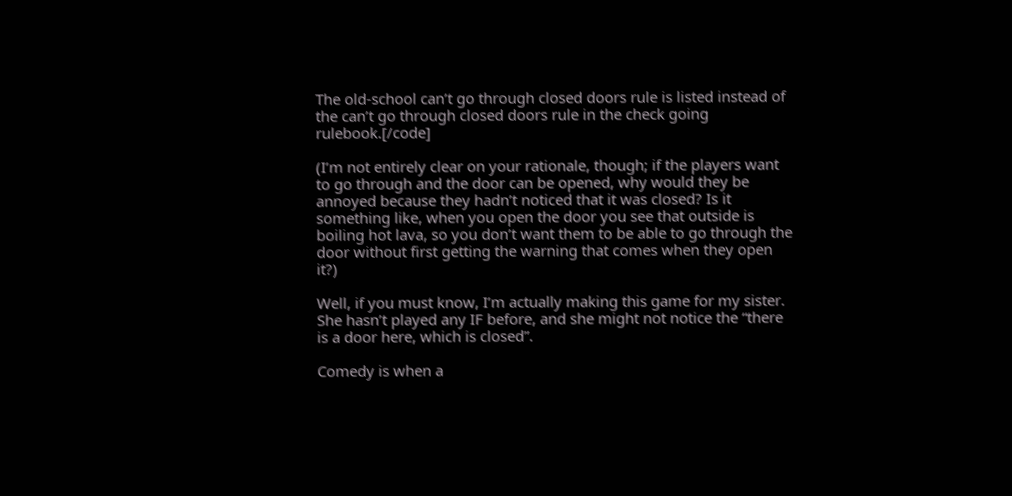The old-school can’t go through closed doors rule is listed instead of the can’t go through closed doors rule in the check going rulebook.[/code]

(I’m not entirely clear on your rationale, though; if the players want to go through and the door can be opened, why would they be annoyed because they hadn’t noticed that it was closed? Is it something like, when you open the door you see that outside is boiling hot lava, so you don’t want them to be able to go through the door without first getting the warning that comes when they open it?)

Well, if you must know, I’m actually making this game for my sister. She hasn’t played any IF before, and she might not notice the “there is a door here, which is closed”.

Comedy is when a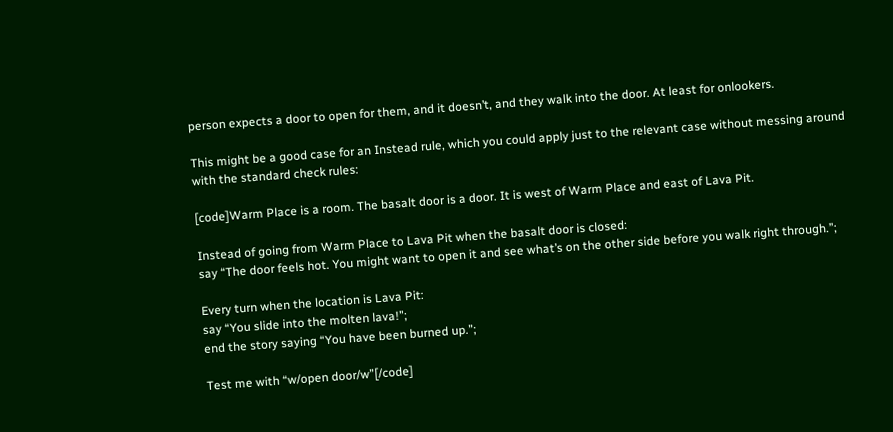person expects a door to open for them, and it doesn’t, and they walk into the door. At least for onlookers.

This might be a good case for an Instead rule, which you could apply just to the relevant case without messing around with the standard check rules:

[code]Warm Place is a room. The basalt door is a door. It is west of Warm Place and east of Lava Pit.

Instead of going from Warm Place to Lava Pit when the basalt door is closed:
say “The door feels hot. You might want to open it and see what’s on the other side before you walk right through.”;

Every turn when the location is Lava Pit:
say “You slide into the molten lava!”;
end the story saying “You have been burned up.”;

Test me with “w/open door/w”[/code]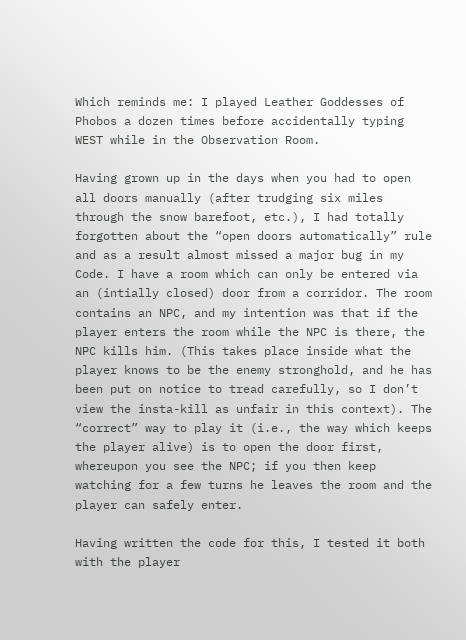Which reminds me: I played Leather Goddesses of Phobos a dozen times before accidentally typing WEST while in the Observation Room.

Having grown up in the days when you had to open all doors manually (after trudging six miles through the snow barefoot, etc.), I had totally forgotten about the “open doors automatically” rule and as a result almost missed a major bug in my Code. I have a room which can only be entered via an (intially closed) door from a corridor. The room contains an NPC, and my intention was that if the player enters the room while the NPC is there, the NPC kills him. (This takes place inside what the player knows to be the enemy stronghold, and he has been put on notice to tread carefully, so I don’t view the insta-kill as unfair in this context). The “correct” way to play it (i.e., the way which keeps the player alive) is to open the door first, whereupon you see the NPC; if you then keep watching for a few turns he leaves the room and the player can safely enter.

Having written the code for this, I tested it both with the player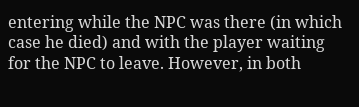entering while the NPC was there (in which case he died) and with the player waiting for the NPC to leave. However, in both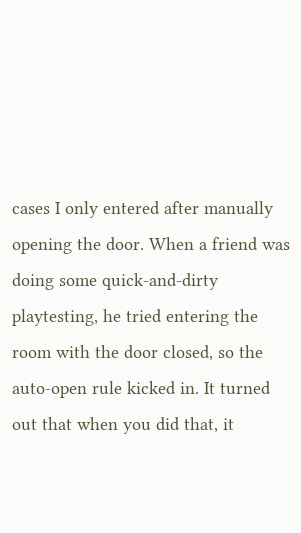cases I only entered after manually opening the door. When a friend was doing some quick-and-dirty playtesting, he tried entering the room with the door closed, so the auto-open rule kicked in. It turned out that when you did that, it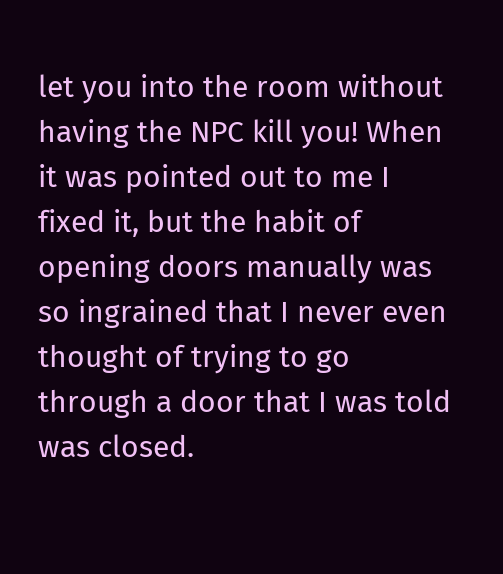let you into the room without having the NPC kill you! When it was pointed out to me I fixed it, but the habit of opening doors manually was so ingrained that I never even thought of trying to go through a door that I was told was closed.